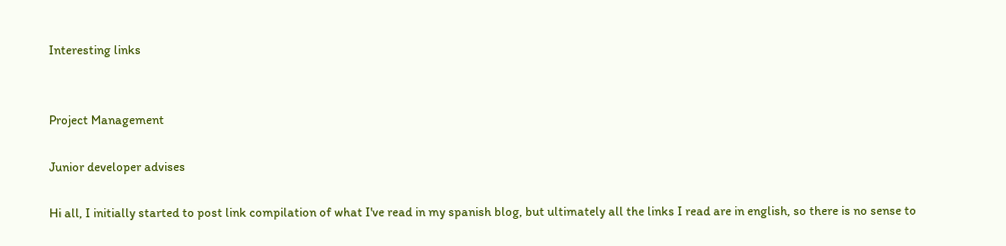Interesting links


Project Management

Junior developer advises

Hi all, I initially started to post link compilation of what I've read in my spanish blog, but ultimately all the links I read are in english, so there is no sense to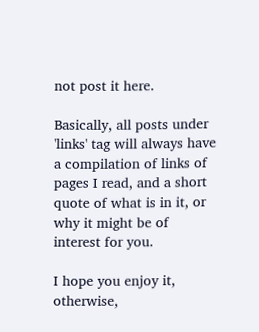not post it here.

Basically, all posts under 'links' tag will always have a compilation of links of pages I read, and a short quote of what is in it, or why it might be of interest for you.

I hope you enjoy it, otherwise,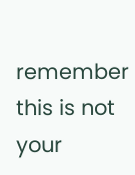remember this is not your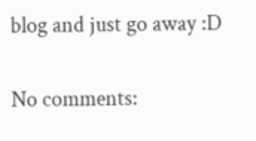blog and just go away :D

No comments: